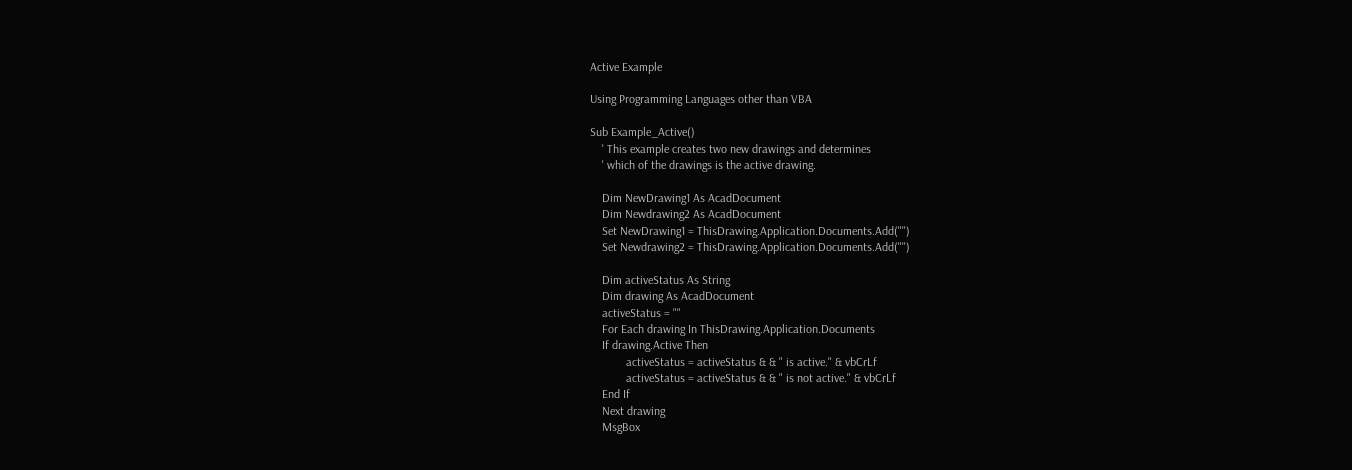Active Example

Using Programming Languages other than VBA

Sub Example_Active()
    ' This example creates two new drawings and determines
    ' which of the drawings is the active drawing.

    Dim NewDrawing1 As AcadDocument
    Dim Newdrawing2 As AcadDocument
    Set NewDrawing1 = ThisDrawing.Application.Documents.Add("")
    Set Newdrawing2 = ThisDrawing.Application.Documents.Add("")

    Dim activeStatus As String
    Dim drawing As AcadDocument
    activeStatus = ""
    For Each drawing In ThisDrawing.Application.Documents
    If drawing.Active Then
            activeStatus = activeStatus & & " is active." & vbCrLf
            activeStatus = activeStatus & & " is not active." & vbCrLf
    End If
    Next drawing
    MsgBox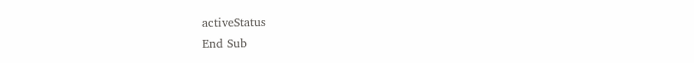activeStatus
End Sub